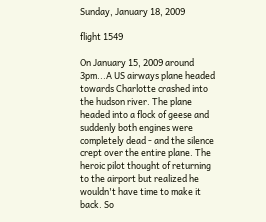Sunday, January 18, 2009

flight 1549

On January 15, 2009 around 3pm...A US airways plane headed towards Charlotte crashed into the hudson river. The plane headed into a flock of geese and suddenly both engines were completely dead - and the silence crept over the entire plane. The heroic pilot thought of returning to the airport but realized he wouldn't have time to make it back. So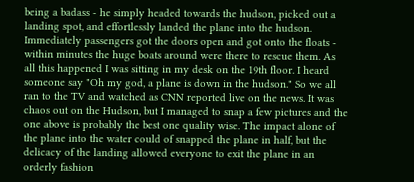being a badass - he simply headed towards the hudson, picked out a landing spot, and effortlessly landed the plane into the hudson. Immediately passengers got the doors open and got onto the floats - within minutes the huge boats around were there to rescue them. As all this happened I was sitting in my desk on the 19th floor. I heard someone say "Oh my god, a plane is down in the hudson." So we all ran to the TV and watched as CNN reported live on the news. It was chaos out on the Hudson, but I managed to snap a few pictures and the one above is probably the best one quality wise. The impact alone of the plane into the water could of snapped the plane in half, but the delicacy of the landing allowed everyone to exit the plane in an orderly fashion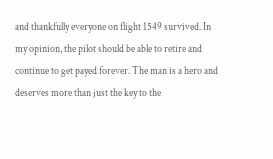and thankfully everyone on flight 1549 survived. In my opinion, the pilot should be able to retire and continue to get payed forever. The man is a hero and deserves more than just the key to the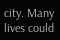city. Many lives could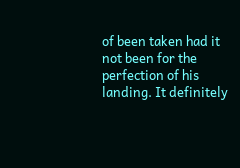of been taken had it not been for the perfection of his landing. It definitely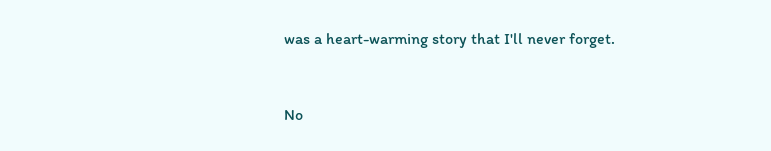was a heart-warming story that I'll never forget.


No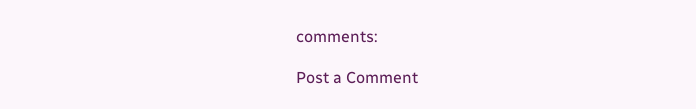comments:

Post a Comment